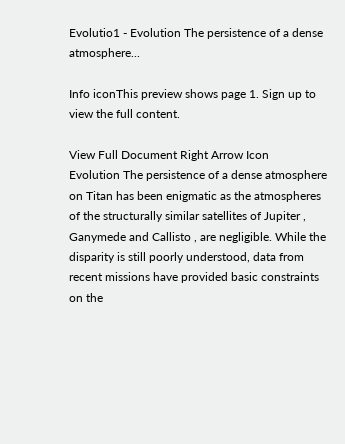Evolutio1 - Evolution The persistence of a dense atmosphere...

Info iconThis preview shows page 1. Sign up to view the full content.

View Full Document Right Arrow Icon
Evolution The persistence of a dense atmosphere on Titan has been enigmatic as the atmospheres of the structurally similar satellites of Jupiter , Ganymede and Callisto , are negligible. While the disparity is still poorly understood, data from recent missions have provided basic constraints on the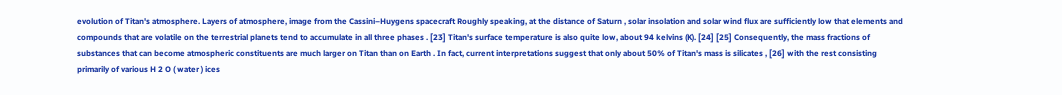evolution of Titan's atmosphere. Layers of atmosphere, image from the Cassini–Huygens spacecraft Roughly speaking, at the distance of Saturn , solar insolation and solar wind flux are sufficiently low that elements and compounds that are volatile on the terrestrial planets tend to accumulate in all three phases . [23] Titan's surface temperature is also quite low, about 94 kelvins (K). [24] [25] Consequently, the mass fractions of substances that can become atmospheric constituents are much larger on Titan than on Earth . In fact, current interpretations suggest that only about 50% of Titan's mass is silicates , [26] with the rest consisting primarily of various H 2 O ( water ) ices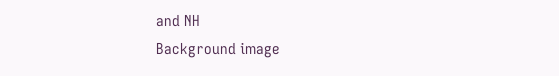and NH
Background image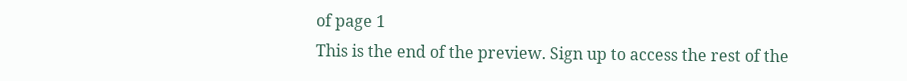of page 1
This is the end of the preview. Sign up to access the rest of the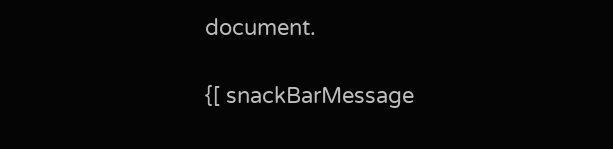document.

{[ snackBarMessage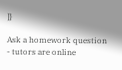]}

Ask a homework question - tutors are online